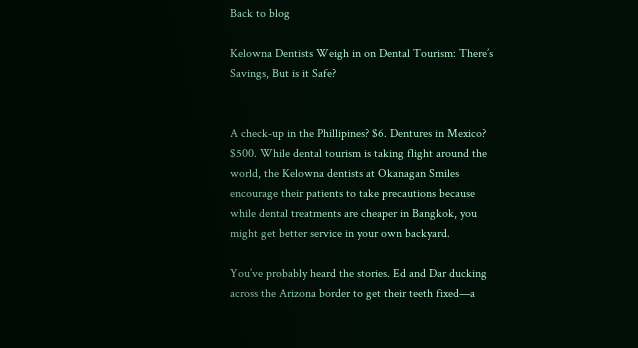Back to blog

Kelowna Dentists Weigh in on Dental Tourism: There’s Savings, But is it Safe?


A check-up in the Phillipines? $6. Dentures in Mexico? $500. While dental tourism is taking flight around the world, the Kelowna dentists at Okanagan Smiles encourage their patients to take precautions because while dental treatments are cheaper in Bangkok, you might get better service in your own backyard.

You’ve probably heard the stories. Ed and Dar ducking across the Arizona border to get their teeth fixed—a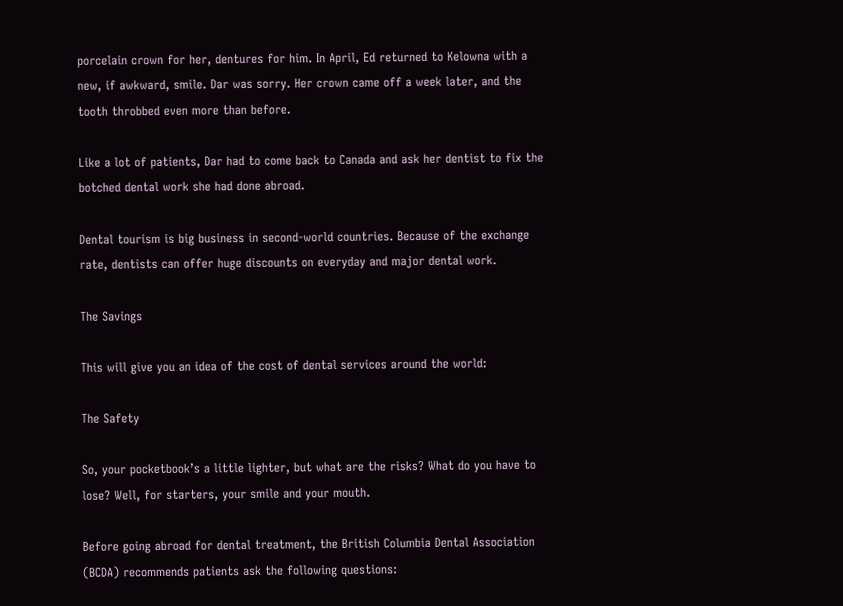porcelain crown for her, dentures for him. In April, Ed returned to Kelowna with a new, if awkward, smile. Dar was sorry. Her crown came off a week later, and the tooth throbbed even more than before.

Like a lot of patients, Dar had to come back to Canada and ask her dentist to fix the botched dental work she had done abroad.

Dental tourism is big business in second-world countries. Because of the exchange rate, dentists can offer huge discounts on everyday and major dental work.

The Savings

This will give you an idea of the cost of dental services around the world:

The Safety

So, your pocketbook’s a little lighter, but what are the risks? What do you have to lose? Well, for starters, your smile and your mouth.

Before going abroad for dental treatment, the British Columbia Dental Association (BCDA) recommends patients ask the following questions: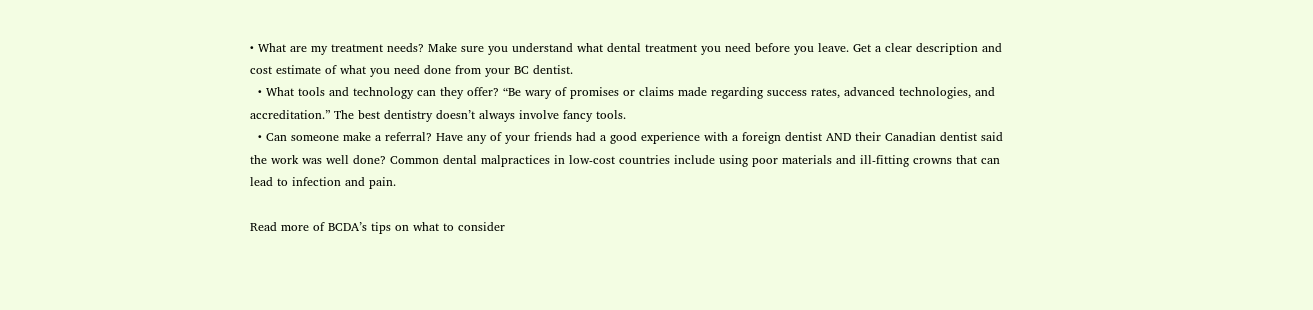• What are my treatment needs? Make sure you understand what dental treatment you need before you leave. Get a clear description and cost estimate of what you need done from your BC dentist.
  • What tools and technology can they offer? “Be wary of promises or claims made regarding success rates, advanced technologies, and accreditation.” The best dentistry doesn’t always involve fancy tools.
  • Can someone make a referral? Have any of your friends had a good experience with a foreign dentist AND their Canadian dentist said the work was well done? Common dental malpractices in low-cost countries include using poor materials and ill-fitting crowns that can lead to infection and pain.

Read more of BCDA’s tips on what to consider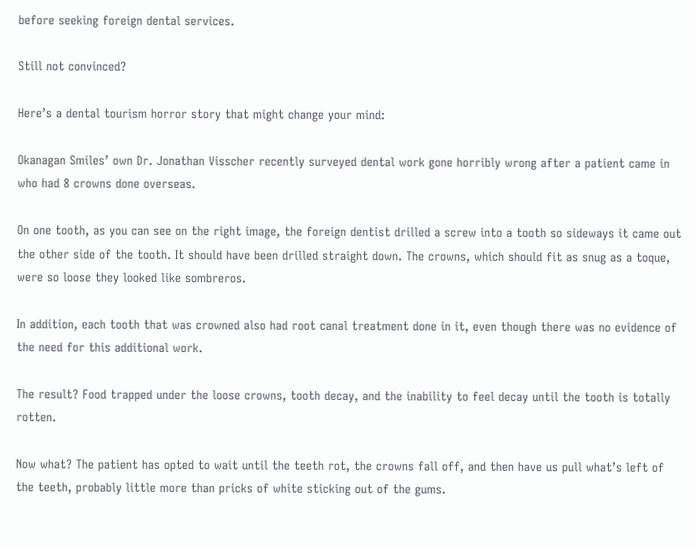before seeking foreign dental services.

Still not convinced?

Here’s a dental tourism horror story that might change your mind:

Okanagan Smiles’ own Dr. Jonathan Visscher recently surveyed dental work gone horribly wrong after a patient came in who had 8 crowns done overseas.

On one tooth, as you can see on the right image, the foreign dentist drilled a screw into a tooth so sideways it came out the other side of the tooth. It should have been drilled straight down. The crowns, which should fit as snug as a toque, were so loose they looked like sombreros.

In addition, each tooth that was crowned also had root canal treatment done in it, even though there was no evidence of the need for this additional work.

The result? Food trapped under the loose crowns, tooth decay, and the inability to feel decay until the tooth is totally rotten.

Now what? The patient has opted to wait until the teeth rot, the crowns fall off, and then have us pull what’s left of the teeth, probably little more than pricks of white sticking out of the gums.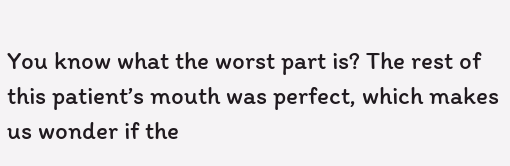You know what the worst part is? The rest of this patient’s mouth was perfect, which makes us wonder if the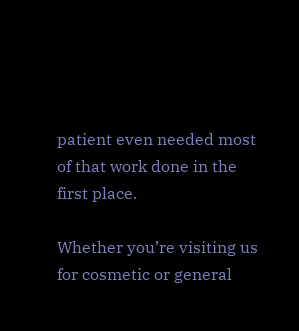patient even needed most of that work done in the first place.

Whether you’re visiting us for cosmetic or general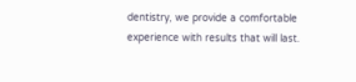dentistry, we provide a comfortable experience with results that will last.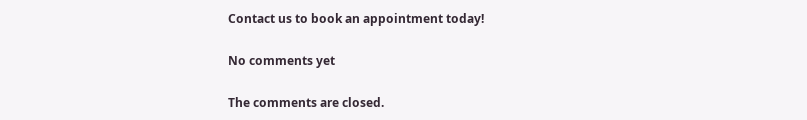Contact us to book an appointment today!

No comments yet

The comments are closed.